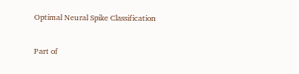Optimal Neural Spike Classification

Part of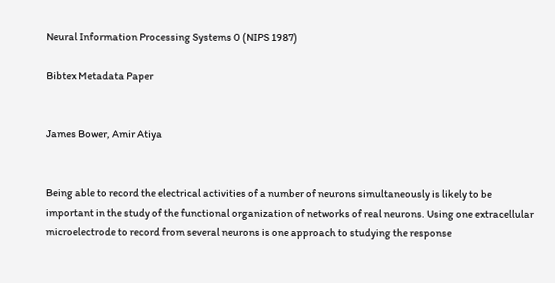Neural Information Processing Systems 0 (NIPS 1987)

Bibtex Metadata Paper


James Bower, Amir Atiya


Being able to record the electrical activities of a number of neurons simultaneously is likely to be important in the study of the functional organization of networks of real neurons. Using one extracellular microelectrode to record from several neurons is one approach to studying the response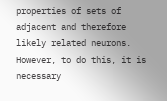properties of sets of adjacent and therefore likely related neurons. However, to do this, it is necessary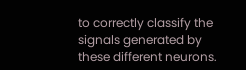to correctly classify the signals generated by these different neurons.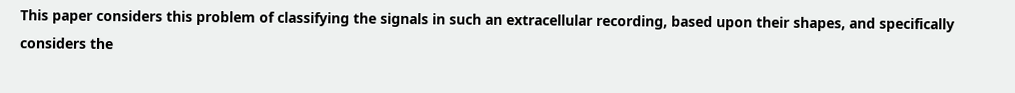This paper considers this problem of classifying the signals in such an extracellular recording, based upon their shapes, and specifically considers the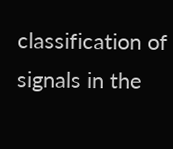classification of signals in the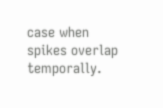case when spikes overlap temporally.